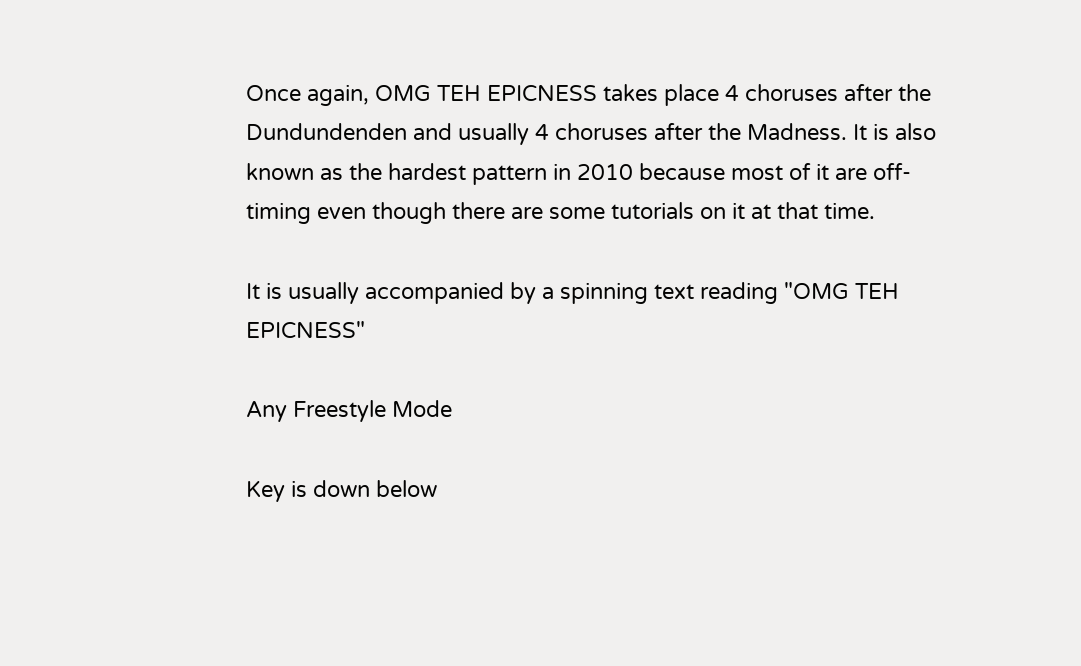Once again, OMG TEH EPICNESS takes place 4 choruses after the Dundundenden and usually 4 choruses after the Madness. It is also known as the hardest pattern in 2010 because most of it are off-timing even though there are some tutorials on it at that time.

It is usually accompanied by a spinning text reading "OMG TEH EPICNESS"

Any Freestyle Mode

Key is down below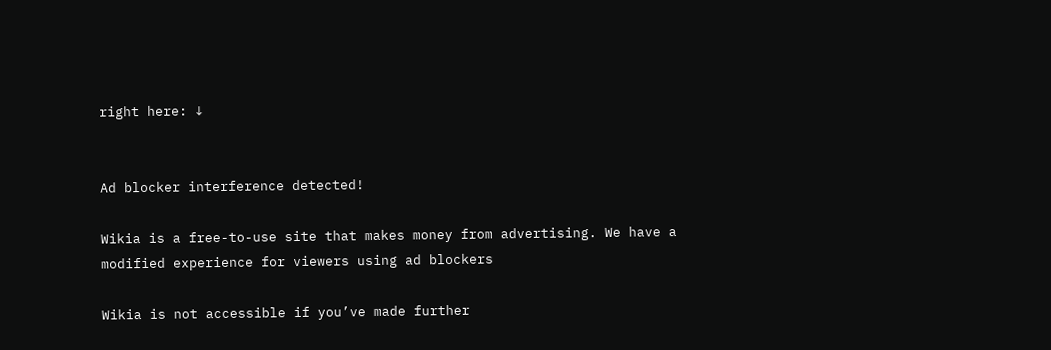right here: ↓


Ad blocker interference detected!

Wikia is a free-to-use site that makes money from advertising. We have a modified experience for viewers using ad blockers

Wikia is not accessible if you’ve made further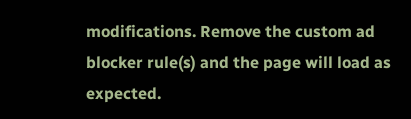modifications. Remove the custom ad blocker rule(s) and the page will load as expected.